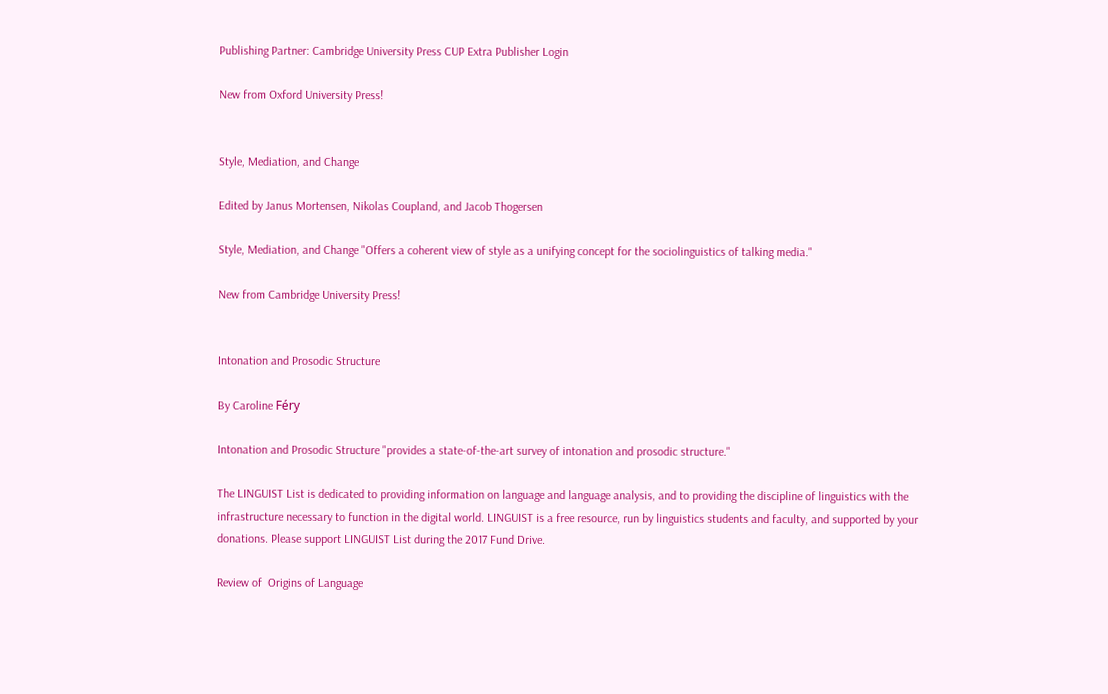Publishing Partner: Cambridge University Press CUP Extra Publisher Login

New from Oxford University Press!


Style, Mediation, and Change

Edited by Janus Mortensen, Nikolas Coupland, and Jacob Thogersen

Style, Mediation, and Change "Offers a coherent view of style as a unifying concept for the sociolinguistics of talking media."

New from Cambridge University Press!


Intonation and Prosodic Structure

By Caroline Féry

Intonation and Prosodic Structure "provides a state-of-the-art survey of intonation and prosodic structure."

The LINGUIST List is dedicated to providing information on language and language analysis, and to providing the discipline of linguistics with the infrastructure necessary to function in the digital world. LINGUIST is a free resource, run by linguistics students and faculty, and supported by your donations. Please support LINGUIST List during the 2017 Fund Drive.

Review of  Origins of Language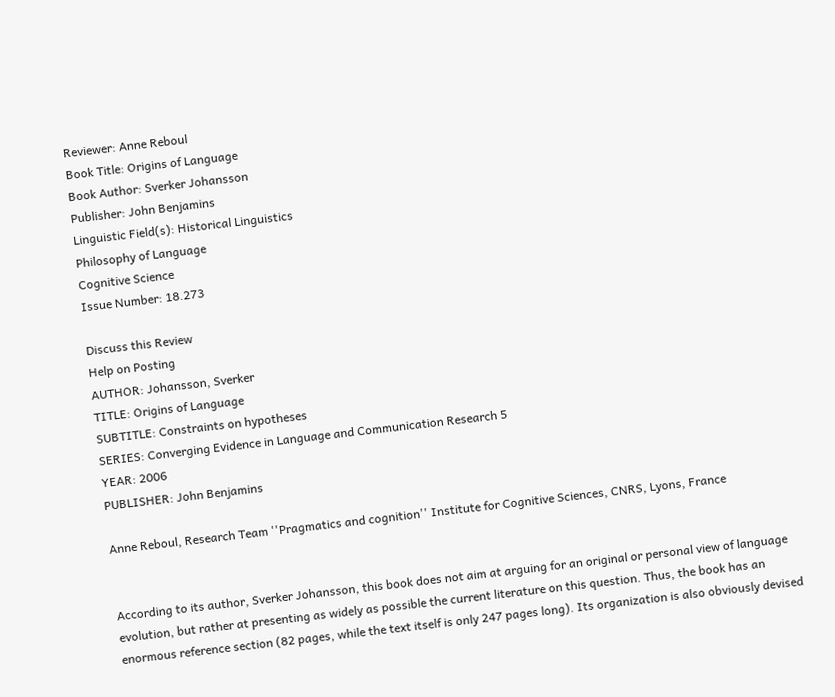Reviewer: Anne Reboul
Book Title: Origins of Language
Book Author: Sverker Johansson
Publisher: John Benjamins
Linguistic Field(s): Historical Linguistics
Philosophy of Language
Cognitive Science
Issue Number: 18.273

Discuss this Review
Help on Posting
AUTHOR: Johansson, Sverker
TITLE: Origins of Language
SUBTITLE: Constraints on hypotheses
SERIES: Converging Evidence in Language and Communication Research 5
YEAR: 2006
PUBLISHER: John Benjamins

Anne Reboul, Research Team ''Pragmatics and cognition'' Institute for Cognitive Sciences, CNRS, Lyons, France


According to its author, Sverker Johansson, this book does not aim at arguing for an original or personal view of language evolution, but rather at presenting as widely as possible the current literature on this question. Thus, the book has an enormous reference section (82 pages, while the text itself is only 247 pages long). Its organization is also obviously devised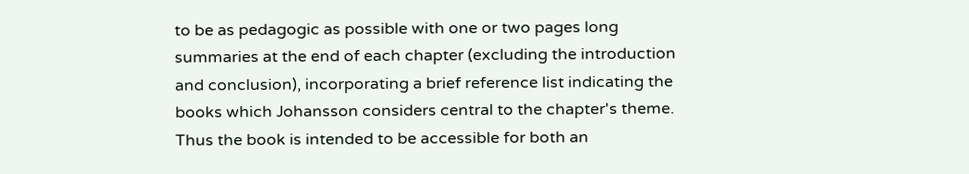to be as pedagogic as possible with one or two pages long summaries at the end of each chapter (excluding the introduction and conclusion), incorporating a brief reference list indicating the books which Johansson considers central to the chapter's theme. Thus the book is intended to be accessible for both an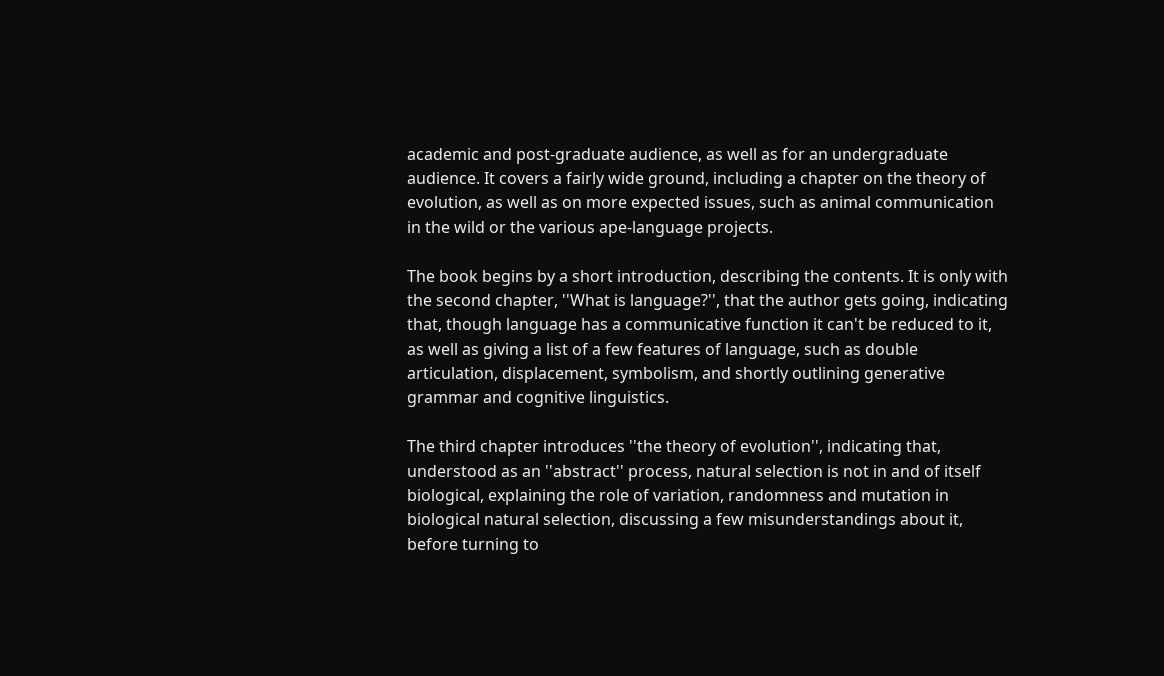academic and post-graduate audience, as well as for an undergraduate audience. It covers a fairly wide ground, including a chapter on the theory of evolution, as well as on more expected issues, such as animal communication in the wild or the various ape-language projects.

The book begins by a short introduction, describing the contents. It is only with the second chapter, ''What is language?'', that the author gets going, indicating that, though language has a communicative function it can't be reduced to it, as well as giving a list of a few features of language, such as double articulation, displacement, symbolism, and shortly outlining generative grammar and cognitive linguistics.

The third chapter introduces ''the theory of evolution'', indicating that, understood as an ''abstract'' process, natural selection is not in and of itself biological, explaining the role of variation, randomness and mutation in biological natural selection, discussing a few misunderstandings about it, before turning to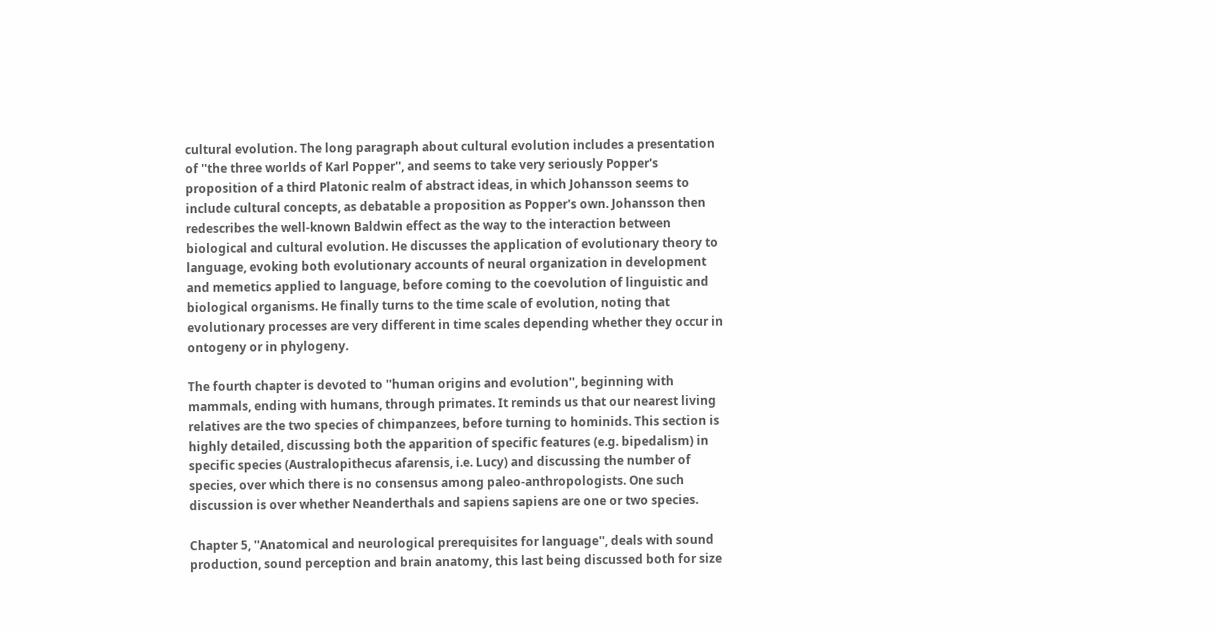cultural evolution. The long paragraph about cultural evolution includes a presentation of ''the three worlds of Karl Popper'', and seems to take very seriously Popper's proposition of a third Platonic realm of abstract ideas, in which Johansson seems to include cultural concepts, as debatable a proposition as Popper's own. Johansson then redescribes the well-known Baldwin effect as the way to the interaction between biological and cultural evolution. He discusses the application of evolutionary theory to language, evoking both evolutionary accounts of neural organization in development and memetics applied to language, before coming to the coevolution of linguistic and biological organisms. He finally turns to the time scale of evolution, noting that evolutionary processes are very different in time scales depending whether they occur in ontogeny or in phylogeny.

The fourth chapter is devoted to ''human origins and evolution'', beginning with mammals, ending with humans, through primates. It reminds us that our nearest living relatives are the two species of chimpanzees, before turning to hominids. This section is highly detailed, discussing both the apparition of specific features (e.g. bipedalism) in specific species (Australopithecus afarensis, i.e. Lucy) and discussing the number of species, over which there is no consensus among paleo-anthropologists. One such discussion is over whether Neanderthals and sapiens sapiens are one or two species.

Chapter 5, ''Anatomical and neurological prerequisites for language'', deals with sound production, sound perception and brain anatomy, this last being discussed both for size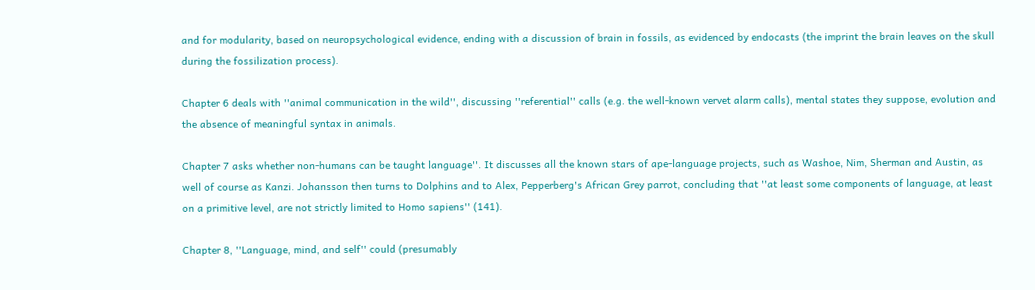and for modularity, based on neuropsychological evidence, ending with a discussion of brain in fossils, as evidenced by endocasts (the imprint the brain leaves on the skull during the fossilization process).

Chapter 6 deals with ''animal communication in the wild'', discussing ''referential'' calls (e.g. the well-known vervet alarm calls), mental states they suppose, evolution and the absence of meaningful syntax in animals.

Chapter 7 asks whether non-humans can be taught language''. It discusses all the known stars of ape-language projects, such as Washoe, Nim, Sherman and Austin, as well of course as Kanzi. Johansson then turns to Dolphins and to Alex, Pepperberg's African Grey parrot, concluding that ''at least some components of language, at least on a primitive level, are not strictly limited to Homo sapiens'' (141).

Chapter 8, ''Language, mind, and self'' could (presumably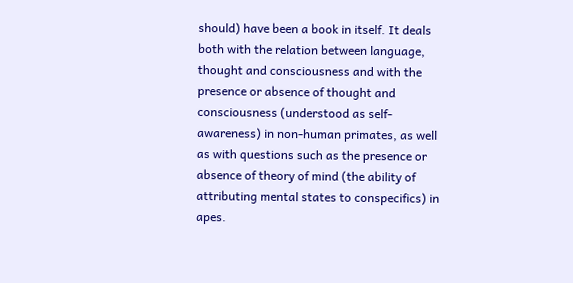should) have been a book in itself. It deals both with the relation between language, thought and consciousness and with the presence or absence of thought and consciousness (understood as self-awareness) in non-human primates, as well as with questions such as the presence or absence of theory of mind (the ability of attributing mental states to conspecifics) in apes.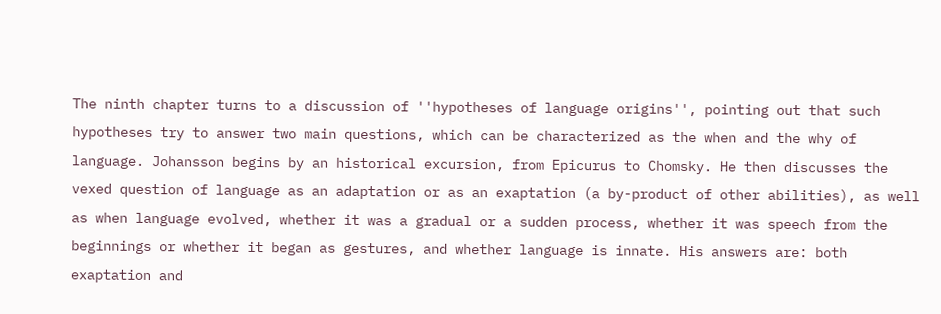The ninth chapter turns to a discussion of ''hypotheses of language origins'', pointing out that such hypotheses try to answer two main questions, which can be characterized as the when and the why of language. Johansson begins by an historical excursion, from Epicurus to Chomsky. He then discusses the vexed question of language as an adaptation or as an exaptation (a by-product of other abilities), as well as when language evolved, whether it was a gradual or a sudden process, whether it was speech from the beginnings or whether it began as gestures, and whether language is innate. His answers are: both exaptation and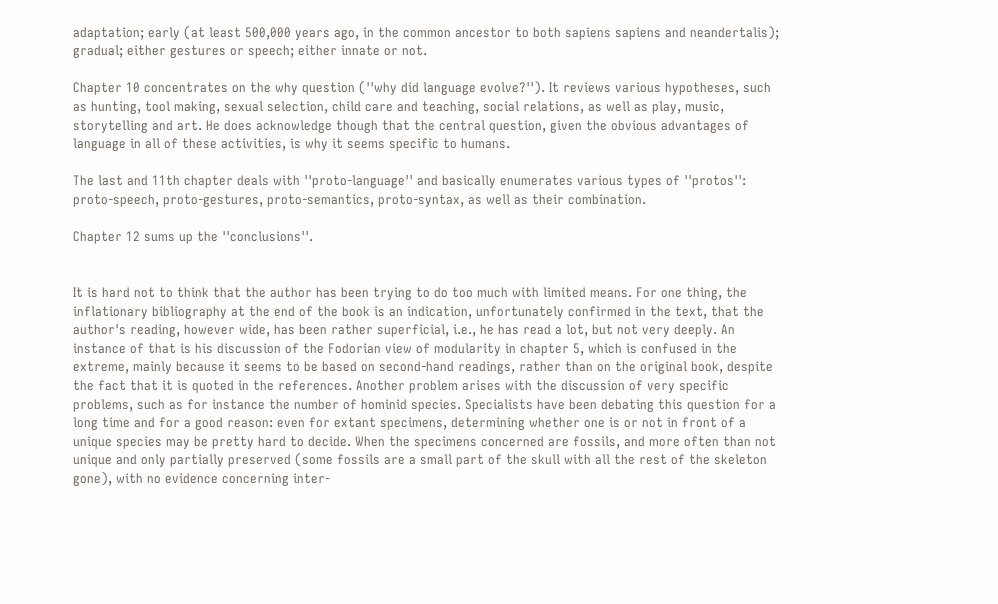adaptation; early (at least 500,000 years ago, in the common ancestor to both sapiens sapiens and neandertalis); gradual; either gestures or speech; either innate or not.

Chapter 10 concentrates on the why question (''why did language evolve?''). It reviews various hypotheses, such as hunting, tool making, sexual selection, child care and teaching, social relations, as well as play, music, storytelling and art. He does acknowledge though that the central question, given the obvious advantages of language in all of these activities, is why it seems specific to humans.

The last and 11th chapter deals with ''proto-language'' and basically enumerates various types of ''protos'': proto-speech, proto-gestures, proto-semantics, proto-syntax, as well as their combination.

Chapter 12 sums up the ''conclusions''.


It is hard not to think that the author has been trying to do too much with limited means. For one thing, the inflationary bibliography at the end of the book is an indication, unfortunately confirmed in the text, that the author's reading, however wide, has been rather superficial, i.e., he has read a lot, but not very deeply. An instance of that is his discussion of the Fodorian view of modularity in chapter 5, which is confused in the extreme, mainly because it seems to be based on second-hand readings, rather than on the original book, despite the fact that it is quoted in the references. Another problem arises with the discussion of very specific problems, such as for instance the number of hominid species. Specialists have been debating this question for a long time and for a good reason: even for extant specimens, determining whether one is or not in front of a unique species may be pretty hard to decide. When the specimens concerned are fossils, and more often than not unique and only partially preserved (some fossils are a small part of the skull with all the rest of the skeleton gone), with no evidence concerning inter-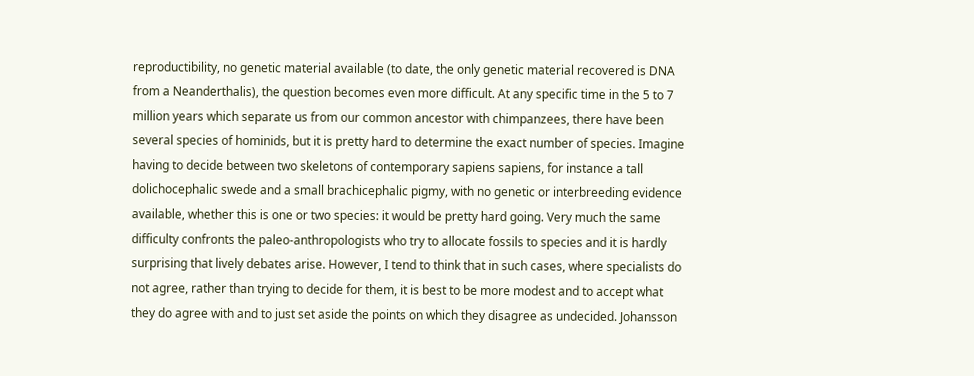reproductibility, no genetic material available (to date, the only genetic material recovered is DNA from a Neanderthalis), the question becomes even more difficult. At any specific time in the 5 to 7 million years which separate us from our common ancestor with chimpanzees, there have been several species of hominids, but it is pretty hard to determine the exact number of species. Imagine having to decide between two skeletons of contemporary sapiens sapiens, for instance a tall dolichocephalic swede and a small brachicephalic pigmy, with no genetic or interbreeding evidence available, whether this is one or two species: it would be pretty hard going. Very much the same difficulty confronts the paleo-anthropologists who try to allocate fossils to species and it is hardly surprising that lively debates arise. However, I tend to think that in such cases, where specialists do not agree, rather than trying to decide for them, it is best to be more modest and to accept what they do agree with and to just set aside the points on which they disagree as undecided. Johansson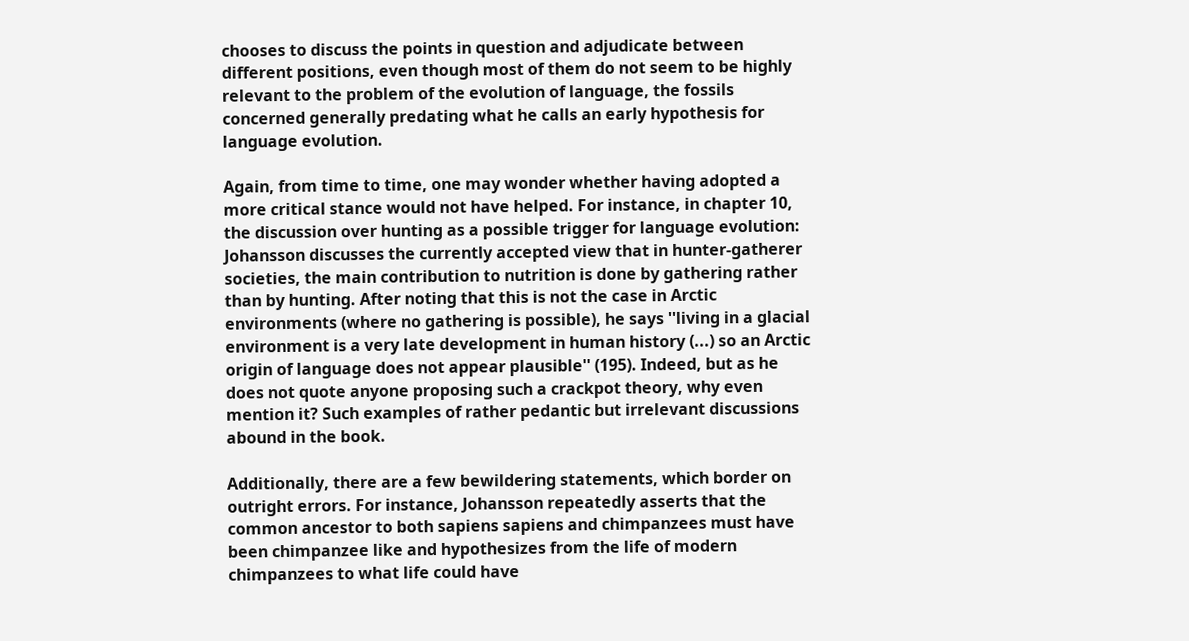chooses to discuss the points in question and adjudicate between different positions, even though most of them do not seem to be highly relevant to the problem of the evolution of language, the fossils concerned generally predating what he calls an early hypothesis for language evolution.

Again, from time to time, one may wonder whether having adopted a more critical stance would not have helped. For instance, in chapter 10, the discussion over hunting as a possible trigger for language evolution: Johansson discusses the currently accepted view that in hunter-gatherer societies, the main contribution to nutrition is done by gathering rather than by hunting. After noting that this is not the case in Arctic environments (where no gathering is possible), he says ''living in a glacial environment is a very late development in human history (...) so an Arctic origin of language does not appear plausible'' (195). Indeed, but as he does not quote anyone proposing such a crackpot theory, why even mention it? Such examples of rather pedantic but irrelevant discussions abound in the book.

Additionally, there are a few bewildering statements, which border on outright errors. For instance, Johansson repeatedly asserts that the common ancestor to both sapiens sapiens and chimpanzees must have been chimpanzee like and hypothesizes from the life of modern chimpanzees to what life could have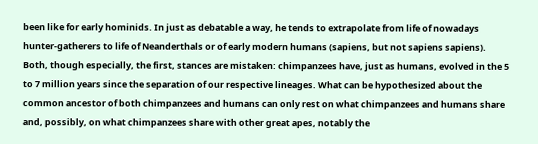been like for early hominids. In just as debatable a way, he tends to extrapolate from life of nowadays hunter-gatherers to life of Neanderthals or of early modern humans (sapiens, but not sapiens sapiens). Both, though especially, the first, stances are mistaken: chimpanzees have, just as humans, evolved in the 5 to 7 million years since the separation of our respective lineages. What can be hypothesized about the common ancestor of both chimpanzees and humans can only rest on what chimpanzees and humans share and, possibly, on what chimpanzees share with other great apes, notably the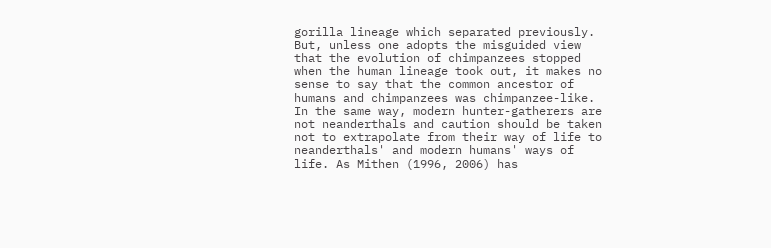gorilla lineage which separated previously. But, unless one adopts the misguided view that the evolution of chimpanzees stopped when the human lineage took out, it makes no sense to say that the common ancestor of humans and chimpanzees was chimpanzee-like. In the same way, modern hunter-gatherers are not neanderthals and caution should be taken not to extrapolate from their way of life to neanderthals' and modern humans' ways of life. As Mithen (1996, 2006) has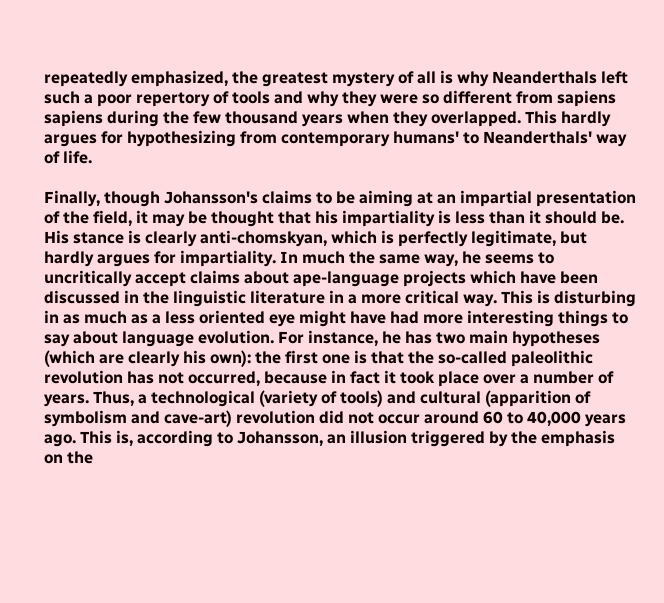repeatedly emphasized, the greatest mystery of all is why Neanderthals left such a poor repertory of tools and why they were so different from sapiens sapiens during the few thousand years when they overlapped. This hardly argues for hypothesizing from contemporary humans' to Neanderthals' way of life.

Finally, though Johansson's claims to be aiming at an impartial presentation of the field, it may be thought that his impartiality is less than it should be. His stance is clearly anti-chomskyan, which is perfectly legitimate, but hardly argues for impartiality. In much the same way, he seems to uncritically accept claims about ape-language projects which have been discussed in the linguistic literature in a more critical way. This is disturbing in as much as a less oriented eye might have had more interesting things to say about language evolution. For instance, he has two main hypotheses (which are clearly his own): the first one is that the so-called paleolithic revolution has not occurred, because in fact it took place over a number of years. Thus, a technological (variety of tools) and cultural (apparition of symbolism and cave-art) revolution did not occur around 60 to 40,000 years ago. This is, according to Johansson, an illusion triggered by the emphasis on the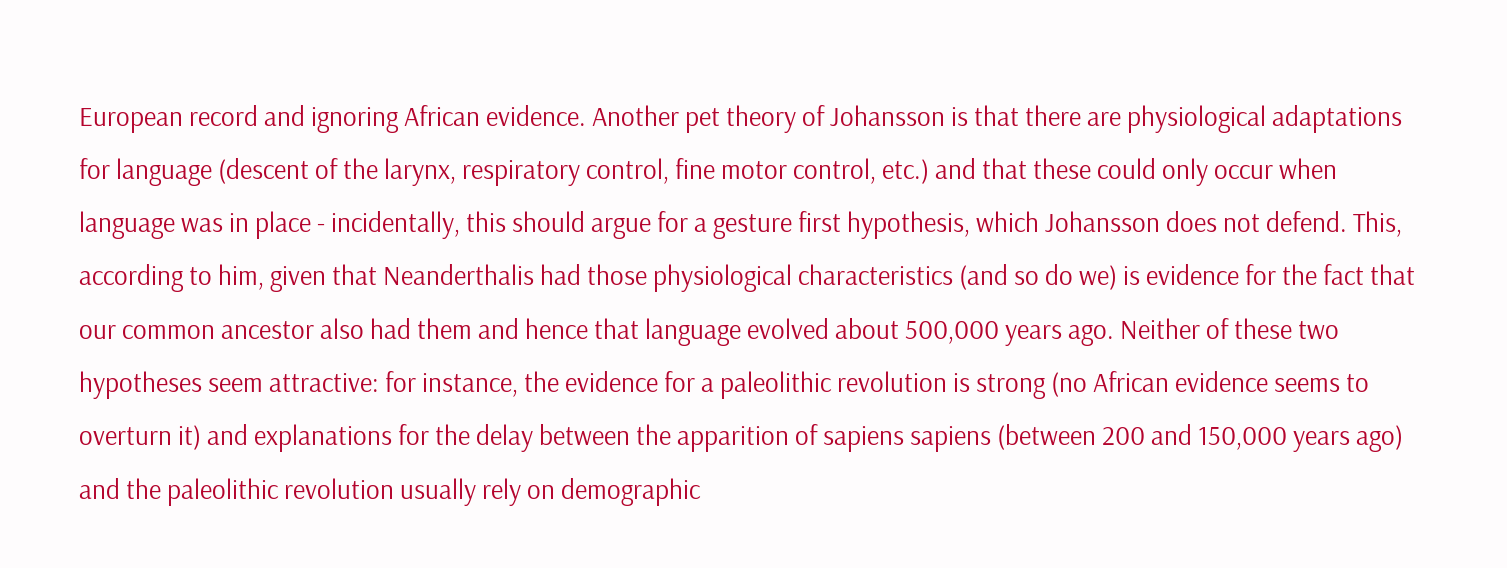European record and ignoring African evidence. Another pet theory of Johansson is that there are physiological adaptations for language (descent of the larynx, respiratory control, fine motor control, etc.) and that these could only occur when language was in place - incidentally, this should argue for a gesture first hypothesis, which Johansson does not defend. This, according to him, given that Neanderthalis had those physiological characteristics (and so do we) is evidence for the fact that our common ancestor also had them and hence that language evolved about 500,000 years ago. Neither of these two hypotheses seem attractive: for instance, the evidence for a paleolithic revolution is strong (no African evidence seems to overturn it) and explanations for the delay between the apparition of sapiens sapiens (between 200 and 150,000 years ago) and the paleolithic revolution usually rely on demographic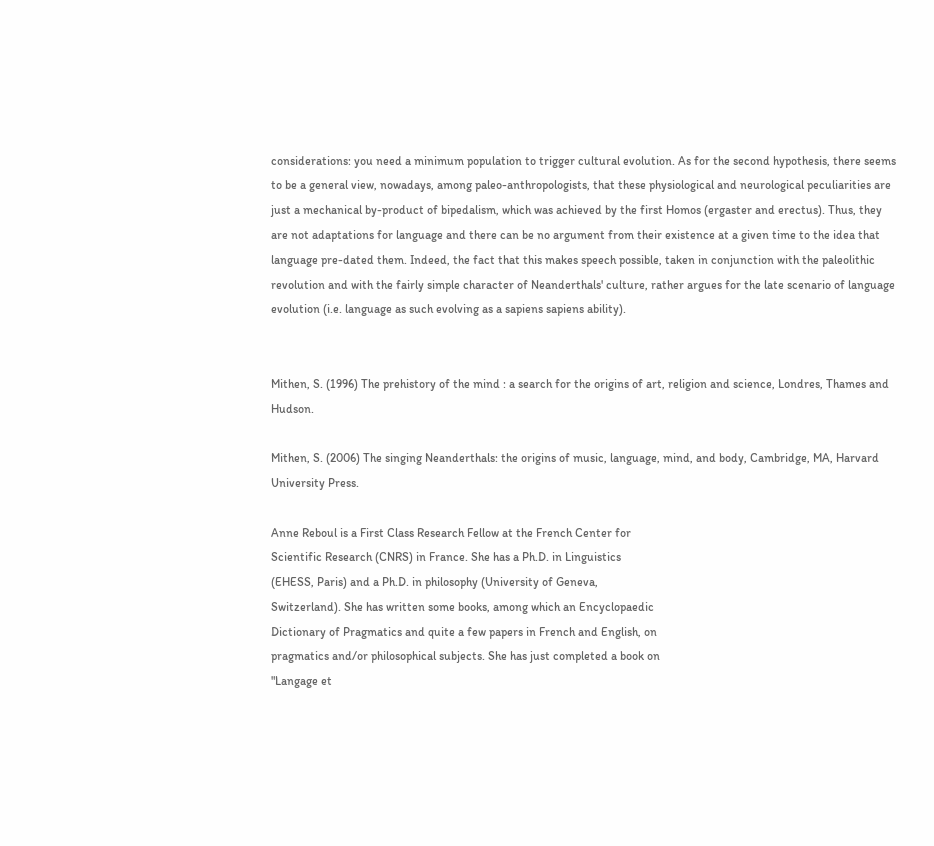considerations: you need a minimum population to trigger cultural evolution. As for the second hypothesis, there seems to be a general view, nowadays, among paleo-anthropologists, that these physiological and neurological peculiarities are just a mechanical by-product of bipedalism, which was achieved by the first Homos (ergaster and erectus). Thus, they are not adaptations for language and there can be no argument from their existence at a given time to the idea that language pre-dated them. Indeed, the fact that this makes speech possible, taken in conjunction with the paleolithic revolution and with the fairly simple character of Neanderthals' culture, rather argues for the late scenario of language evolution (i.e. language as such evolving as a sapiens sapiens ability).


Mithen, S. (1996) The prehistory of the mind : a search for the origins of art, religion and science, Londres, Thames and Hudson.

Mithen, S. (2006) The singing Neanderthals: the origins of music, language, mind, and body, Cambridge, MA, Harvard University Press.

Anne Reboul is a First Class Research Fellow at the French Center for
Scientific Research (CNRS) in France. She has a Ph.D. in Linguistics
(EHESS, Paris) and a Ph.D. in philosophy (University of Geneva,
Switzerland). She has written some books, among which an Encyclopaedic
Dictionary of Pragmatics and quite a few papers in French and English, on
pragmatics and/or philosophical subjects. She has just completed a book on
"Langage et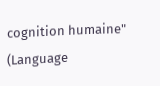cognition humaine" (Language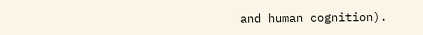and human cognition).